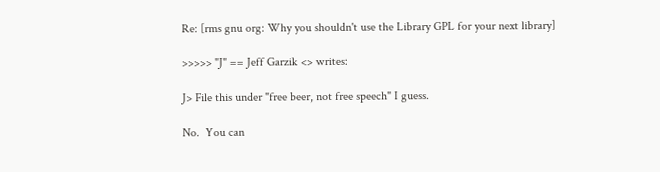Re: [rms gnu org: Why you shouldn't use the Library GPL for your next library]

>>>>> "J" == Jeff Garzik <> writes:

J> File this under "free beer, not free speech" I guess.

No.  You can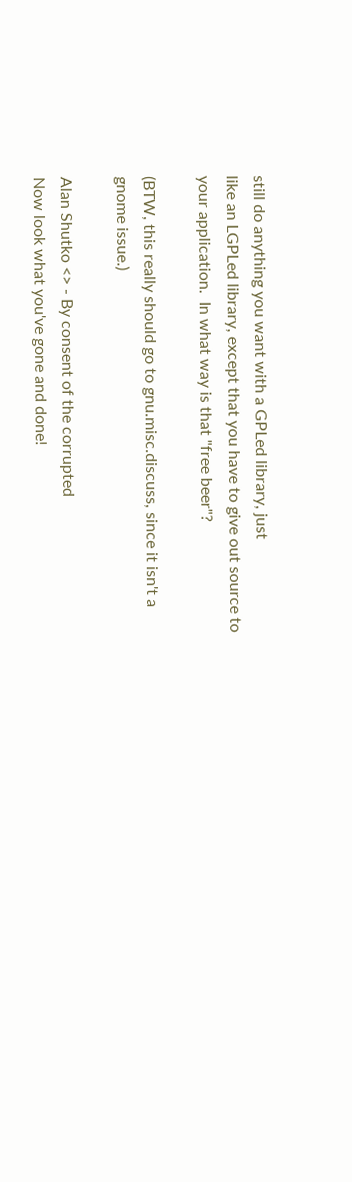still do anything you want with a GPLed library, just
like an LGPLed library, except that you have to give out source to
your application.  In what way is that "free beer"?

(BTW, this really should go to gnu.misc.discuss, since it isn't a
gnome issue.)

Alan Shutko <> - By consent of the corrupted
Now look what you've gone and done!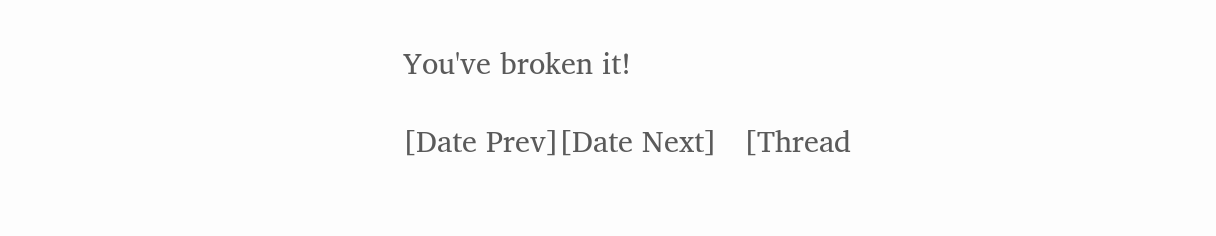You've broken it!

[Date Prev][Date Next]   [Thread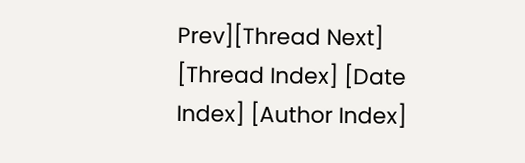Prev][Thread Next]   [Thread Index] [Date Index] [Author Index]